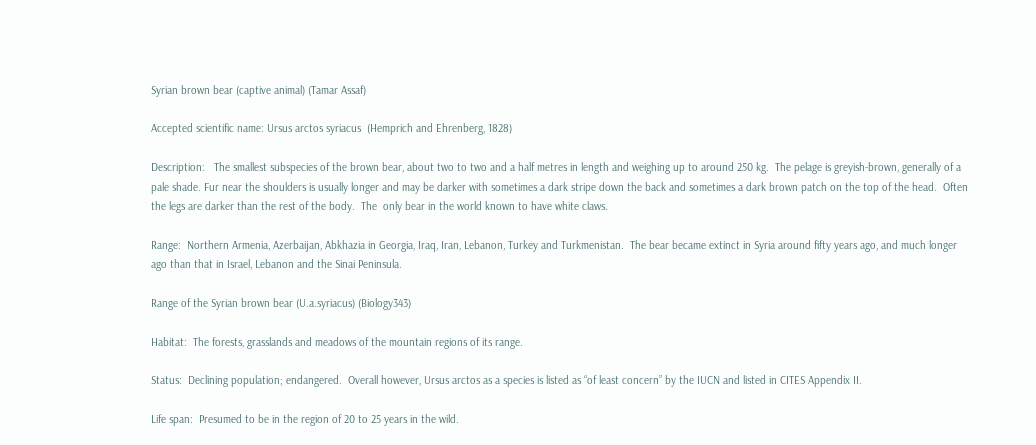Syrian brown bear (captive animal) (Tamar Assaf)

Accepted scientific name: Ursus arctos syriacus  (Hemprich and Ehrenberg, 1828)

Description:   The smallest subspecies of the brown bear, about two to two and a half metres in length and weighing up to around 250 kg.  The pelage is greyish-brown, generally of a pale shade. Fur near the shoulders is usually longer and may be darker with sometimes a dark stripe down the back and sometimes a dark brown patch on the top of the head.  Often the legs are darker than the rest of the body.  The  only bear in the world known to have white claws.

Range:  Northern Armenia, Azerbaijan, Abkhazia in Georgia, Iraq, Iran, Lebanon, Turkey and Turkmenistan.  The bear became extinct in Syria around fifty years ago, and much longer ago than that in Israel, Lebanon and the Sinai Peninsula.

Range of the Syrian brown bear (U.a.syriacus) (Biology343)

Habitat:  The forests, grasslands and meadows of the mountain regions of its range.

Status:  Declining population; endangered.  Overall however, Ursus arctos as a species is listed as “of least concern” by the IUCN and listed in CITES Appendix II.

Life span:  Presumed to be in the region of 20 to 25 years in the wild.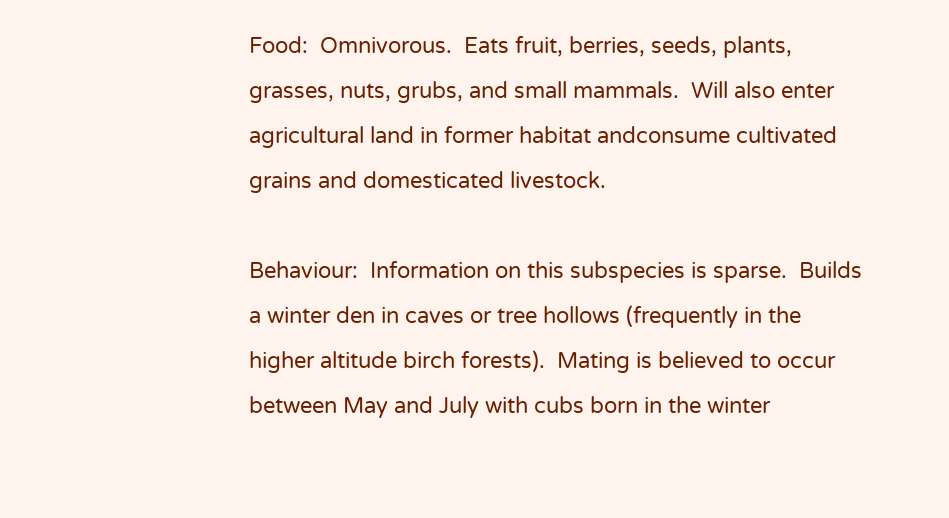Food:  Omnivorous.  Eats fruit, berries, seeds, plants, grasses, nuts, grubs, and small mammals.  Will also enter agricultural land in former habitat andconsume cultivated grains and domesticated livestock.

Behaviour:  Information on this subspecies is sparse.  Builds a winter den in caves or tree hollows (frequently in the higher altitude birch forests).  Mating is believed to occur between May and July with cubs born in the winter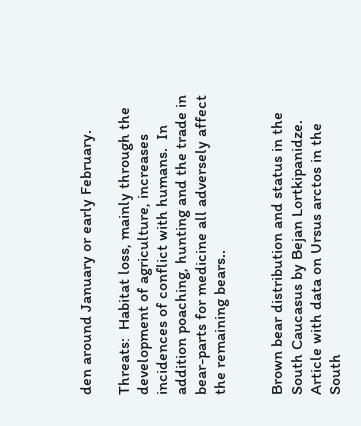den around January or early February.

Threats:  Habitat loss, mainly through the development of agriculture, increases incidences of conflict with humans.  In addition poaching, hunting and the trade in bear-parts for medicine all adversely affect the remaining bears..


Brown bear distribution and status in the South Caucasus by Bejan Lortkipanidze.  Article with data on Ursus arctos in the South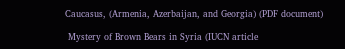Caucasus, (Armenia, Azerbaijan, and Georgia) (PDF document)

 Mystery of Brown Bears in Syria (IUCN article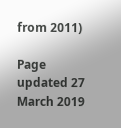from 2011)

Page updated 27 March 2019